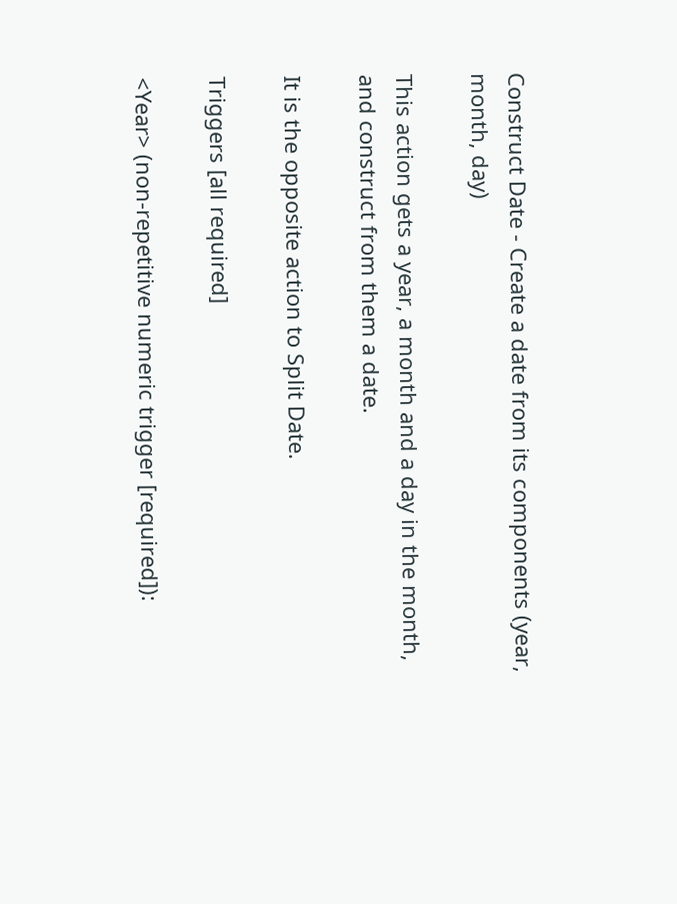Construct Date - Create a date from its components (year, month, day)

This action gets a year, a month and a day in the month, and construct from them a date.

It is the opposite action to Split Date.

Triggers [all required]

<Year> (non-repetitive numeric trigger [required]):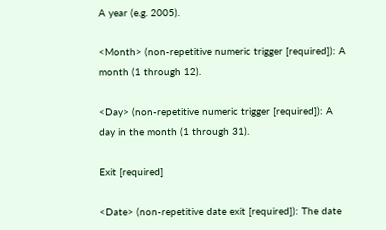A year (e.g. 2005).

<Month> (non-repetitive numeric trigger [required]): A month (1 through 12).

<Day> (non-repetitive numeric trigger [required]): A day in the month (1 through 31).

Exit [required]

<Date> (non-repetitive date exit [required]): The date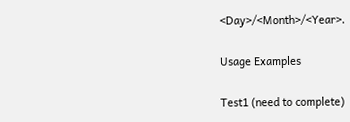<Day>/<Month>/<Year>.

Usage Examples

Test1 (need to complete)